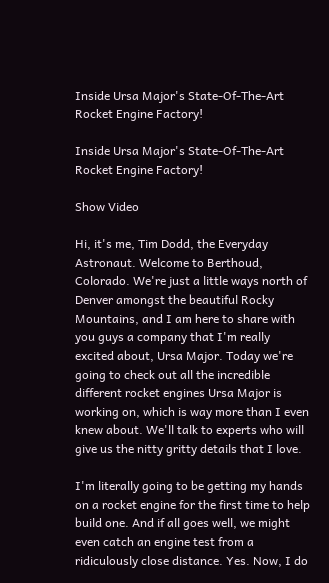Inside Ursa Major's State-Of-The-Art Rocket Engine Factory!

Inside Ursa Major's State-Of-The-Art Rocket Engine Factory!

Show Video

Hi, it's me, Tim Dodd, the Everyday Astronaut. Welcome to Berthoud, Colorado. We're just a little ways north of Denver amongst the beautiful Rocky Mountains, and I am here to share with you guys a company that I'm really excited about, Ursa Major. Today we're going to check out all the incredible different rocket engines Ursa Major is working on, which is way more than I even knew about. We'll talk to experts who will give us the nitty gritty details that I love.

I'm literally going to be getting my hands on a rocket engine for the first time to help build one. And if all goes well, we might even catch an engine test from a ridiculously close distance. Yes. Now, I do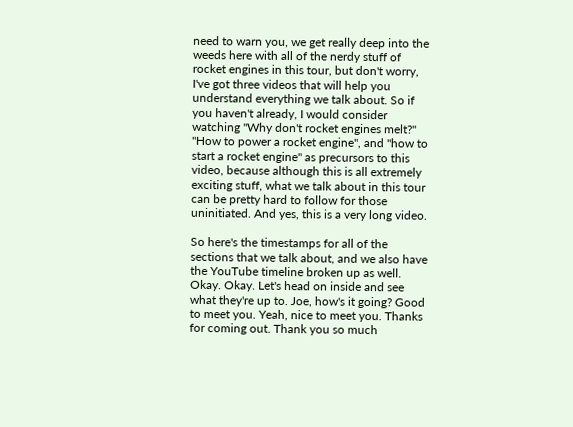need to warn you, we get really deep into the weeds here with all of the nerdy stuff of rocket engines in this tour, but don't worry, I've got three videos that will help you understand everything we talk about. So if you haven't already, I would consider watching "Why don't rocket engines melt?" "How to power a rocket engine", and "how to start a rocket engine" as precursors to this video, because although this is all extremely exciting stuff, what we talk about in this tour can be pretty hard to follow for those uninitiated. And yes, this is a very long video.

So here's the timestamps for all of the sections that we talk about, and we also have the YouTube timeline broken up as well. Okay. Okay. Let's head on inside and see what they're up to. Joe, how's it going? Good to meet you. Yeah, nice to meet you. Thanks for coming out. Thank you so much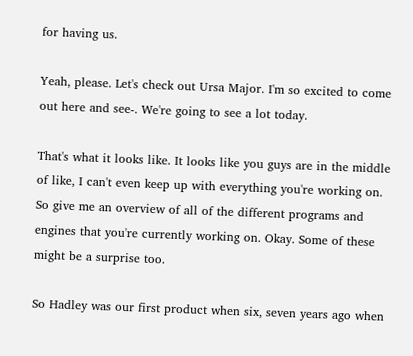for having us.

Yeah, please. Let's check out Ursa Major. I'm so excited to come out here and see-. We're going to see a lot today.

That's what it looks like. It looks like you guys are in the middle of like, I can't even keep up with everything you're working on. So give me an overview of all of the different programs and engines that you're currently working on. Okay. Some of these might be a surprise too.

So Hadley was our first product when six, seven years ago when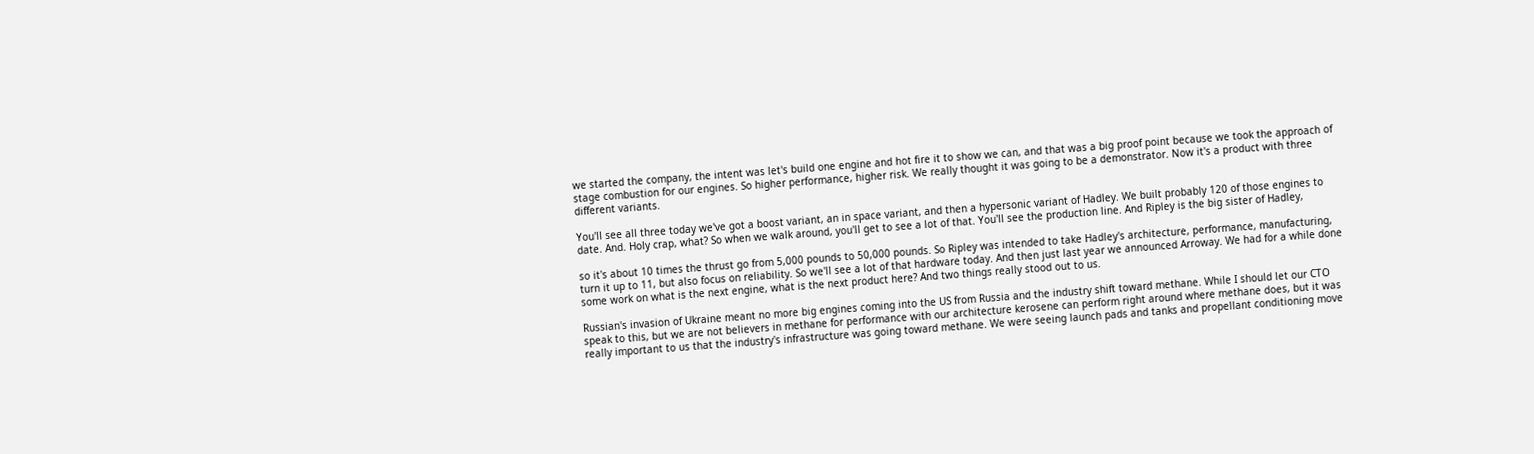we started the company, the intent was let's build one engine and hot fire it to show we can, and that was a big proof point because we took the approach of stage combustion for our engines. So higher performance, higher risk. We really thought it was going to be a demonstrator. Now it's a product with three different variants.

You'll see all three today we've got a boost variant, an in space variant, and then a hypersonic variant of Hadley. We built probably 120 of those engines to date. And. Holy crap, what? So when we walk around, you'll get to see a lot of that. You'll see the production line. And Ripley is the big sister of Hadley,

so it's about 10 times the thrust go from 5,000 pounds to 50,000 pounds. So Ripley was intended to take Hadley's architecture, performance, manufacturing, turn it up to 11, but also focus on reliability. So we'll see a lot of that hardware today. And then just last year we announced Arroway. We had for a while done some work on what is the next engine, what is the next product here? And two things really stood out to us.

Russian's invasion of Ukraine meant no more big engines coming into the US from Russia and the industry shift toward methane. While I should let our CTO speak to this, but we are not believers in methane for performance with our architecture kerosene can perform right around where methane does, but it was really important to us that the industry's infrastructure was going toward methane. We were seeing launch pads and tanks and propellant conditioning move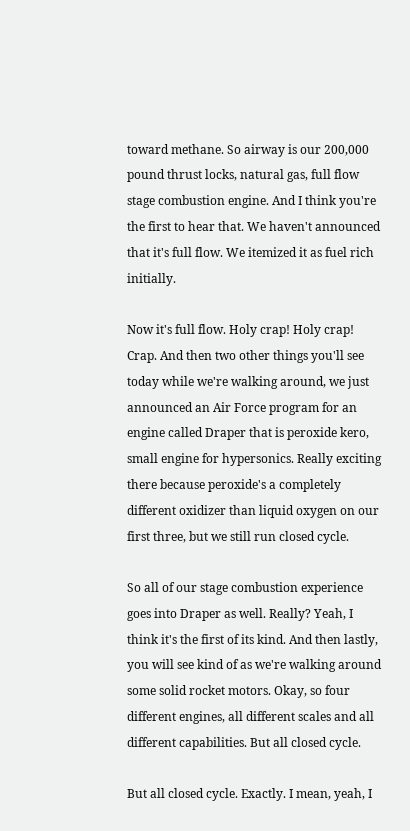toward methane. So airway is our 200,000 pound thrust locks, natural gas, full flow stage combustion engine. And I think you're the first to hear that. We haven't announced that it's full flow. We itemized it as fuel rich initially.

Now it's full flow. Holy crap! Holy crap! Crap. And then two other things you'll see today while we're walking around, we just announced an Air Force program for an engine called Draper that is peroxide kero, small engine for hypersonics. Really exciting there because peroxide's a completely different oxidizer than liquid oxygen on our first three, but we still run closed cycle.

So all of our stage combustion experience goes into Draper as well. Really? Yeah, I think it's the first of its kind. And then lastly, you will see kind of as we're walking around some solid rocket motors. Okay, so four different engines, all different scales and all different capabilities. But all closed cycle.

But all closed cycle. Exactly. I mean, yeah, I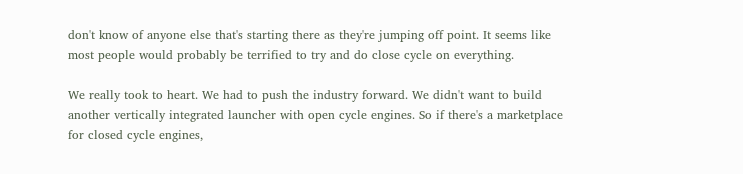don't know of anyone else that's starting there as they're jumping off point. It seems like most people would probably be terrified to try and do close cycle on everything.

We really took to heart. We had to push the industry forward. We didn't want to build another vertically integrated launcher with open cycle engines. So if there's a marketplace for closed cycle engines,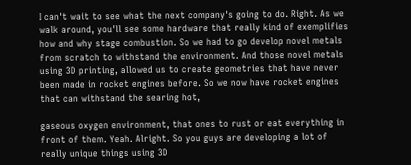I can't wait to see what the next company's going to do. Right. As we walk around, you'll see some hardware that really kind of exemplifies how and why stage combustion. So we had to go develop novel metals from scratch to withstand the environment. And those novel metals using 3D printing, allowed us to create geometries that have never been made in rocket engines before. So we now have rocket engines that can withstand the searing hot,

gaseous oxygen environment, that ones to rust or eat everything in front of them. Yeah. Alright. So you guys are developing a lot of really unique things using 3D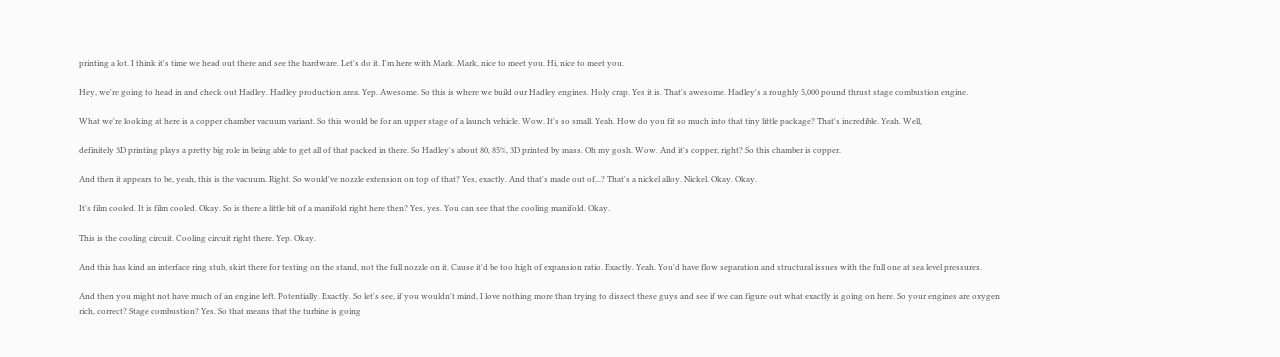printing a lot. I think it's time we head out there and see the hardware. Let's do it. I'm here with Mark. Mark, nice to meet you. Hi, nice to meet you.

Hey, we're going to head in and check out Hadley. Hadley production area. Yep. Awesome. So this is where we build our Hadley engines. Holy crap. Yes it is. That's awesome. Hadley's a roughly 5,000 pound thrust stage combustion engine.

What we're looking at here is a copper chamber vacuum variant. So this would be for an upper stage of a launch vehicle. Wow. It's so small. Yeah. How do you fit so much into that tiny little package? That's incredible. Yeah. Well,

definitely 3D printing plays a pretty big role in being able to get all of that packed in there. So Hadley's about 80, 85%, 3D printed by mass. Oh my gosh. Wow. And it's copper, right? So this chamber is copper.

And then it appears to be, yeah, this is the vacuum. Right. So would've nozzle extension on top of that? Yes, exactly. And that's made out of...? That's a nickel alloy. Nickel. Okay. Okay.

It's film cooled. It is film cooled. Okay. So is there a little bit of a manifold right here then? Yes, yes. You can see that the cooling manifold. Okay.

This is the cooling circuit. Cooling circuit right there. Yep. Okay.

And this has kind an interface ring stub, skirt there for testing on the stand, not the full nozzle on it. Cause it'd be too high of expansion ratio. Exactly. Yeah. You'd have flow separation and structural issues with the full one at sea level pressures.

And then you might not have much of an engine left. Potentially. Exactly. So let's see, if you wouldn't mind, I love nothing more than trying to dissect these guys and see if we can figure out what exactly is going on here. So your engines are oxygen rich, correct? Stage combustion? Yes. So that means that the turbine is going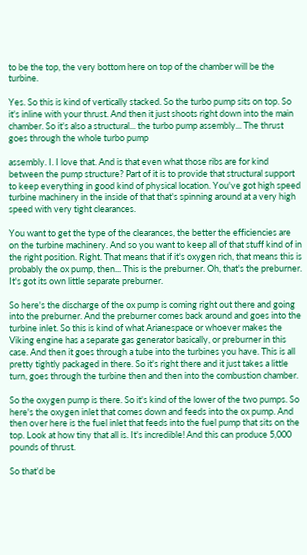to be the top, the very bottom here on top of the chamber will be the turbine.

Yes. So this is kind of vertically stacked. So the turbo pump sits on top. So it's inline with your thrust. And then it just shoots right down into the main chamber. So it's also a structural... the turbo pump assembly... The thrust goes through the whole turbo pump

assembly. I. I love that. And is that even what those ribs are for kind between the pump structure? Part of it is to provide that structural support to keep everything in good kind of physical location. You've got high speed turbine machinery in the inside of that that's spinning around at a very high speed with very tight clearances.

You want to get the type of the clearances, the better the efficiencies are on the turbine machinery. And so you want to keep all of that stuff kind of in the right position. Right. That means that if it's oxygen rich, that means this is probably the ox pump, then... This is the preburner. Oh, that's the preburner. It's got its own little separate preburner.

So here's the discharge of the ox pump is coming right out there and going into the preburner. And the preburner comes back around and goes into the turbine inlet. So this is kind of what Arianespace or whoever makes the Viking engine has a separate gas generator basically, or preburner in this case. And then it goes through a tube into the turbines you have. This is all pretty tightly packaged in there. So it's right there and it just takes a little turn, goes through the turbine then and then into the combustion chamber.

So the oxygen pump is there. So it's kind of the lower of the two pumps. So here's the oxygen inlet that comes down and feeds into the ox pump. And then over here is the fuel inlet that feeds into the fuel pump that sits on the top. Look at how tiny that all is. It's incredible! And this can produce 5,000 pounds of thrust.

So that'd be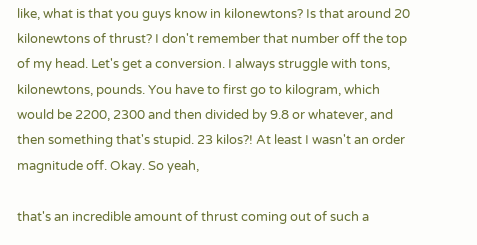like, what is that you guys know in kilonewtons? Is that around 20 kilonewtons of thrust? I don't remember that number off the top of my head. Let's get a conversion. I always struggle with tons, kilonewtons, pounds. You have to first go to kilogram, which would be 2200, 2300 and then divided by 9.8 or whatever, and then something that's stupid. 23 kilos?! At least I wasn't an order magnitude off. Okay. So yeah,

that's an incredible amount of thrust coming out of such a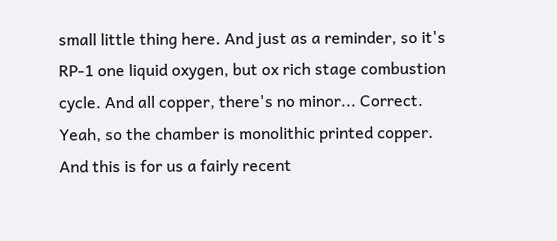small little thing here. And just as a reminder, so it's RP-1 one liquid oxygen, but ox rich stage combustion cycle. And all copper, there's no minor... Correct. Yeah, so the chamber is monolithic printed copper. And this is for us a fairly recent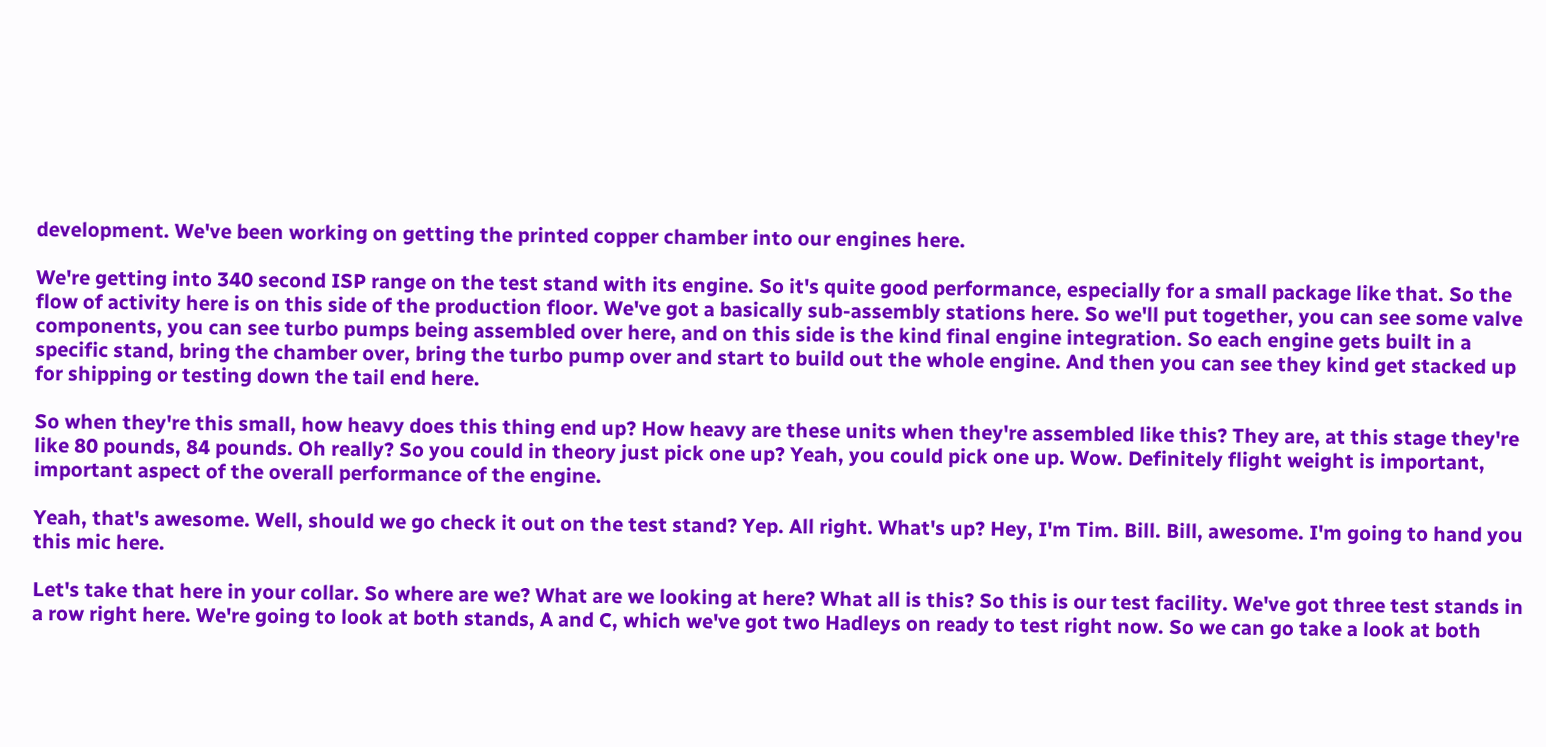development. We've been working on getting the printed copper chamber into our engines here.

We're getting into 340 second ISP range on the test stand with its engine. So it's quite good performance, especially for a small package like that. So the flow of activity here is on this side of the production floor. We've got a basically sub-assembly stations here. So we'll put together, you can see some valve components, you can see turbo pumps being assembled over here, and on this side is the kind final engine integration. So each engine gets built in a specific stand, bring the chamber over, bring the turbo pump over and start to build out the whole engine. And then you can see they kind get stacked up for shipping or testing down the tail end here.

So when they're this small, how heavy does this thing end up? How heavy are these units when they're assembled like this? They are, at this stage they're like 80 pounds, 84 pounds. Oh really? So you could in theory just pick one up? Yeah, you could pick one up. Wow. Definitely flight weight is important, important aspect of the overall performance of the engine.

Yeah, that's awesome. Well, should we go check it out on the test stand? Yep. All right. What's up? Hey, I'm Tim. Bill. Bill, awesome. I'm going to hand you this mic here.

Let's take that here in your collar. So where are we? What are we looking at here? What all is this? So this is our test facility. We've got three test stands in a row right here. We're going to look at both stands, A and C, which we've got two Hadleys on ready to test right now. So we can go take a look at both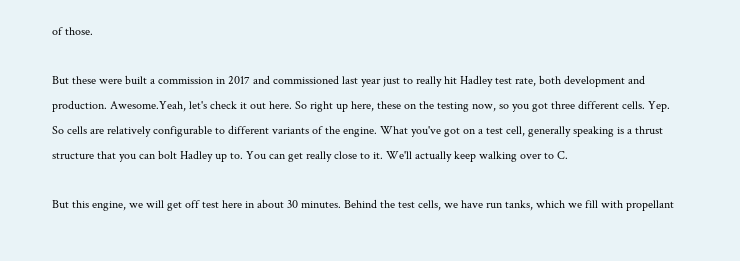of those.

But these were built a commission in 2017 and commissioned last year just to really hit Hadley test rate, both development and production. Awesome.Yeah, let's check it out here. So right up here, these on the testing now, so you got three different cells. Yep. So cells are relatively configurable to different variants of the engine. What you've got on a test cell, generally speaking is a thrust structure that you can bolt Hadley up to. You can get really close to it. We'll actually keep walking over to C.

But this engine, we will get off test here in about 30 minutes. Behind the test cells, we have run tanks, which we fill with propellant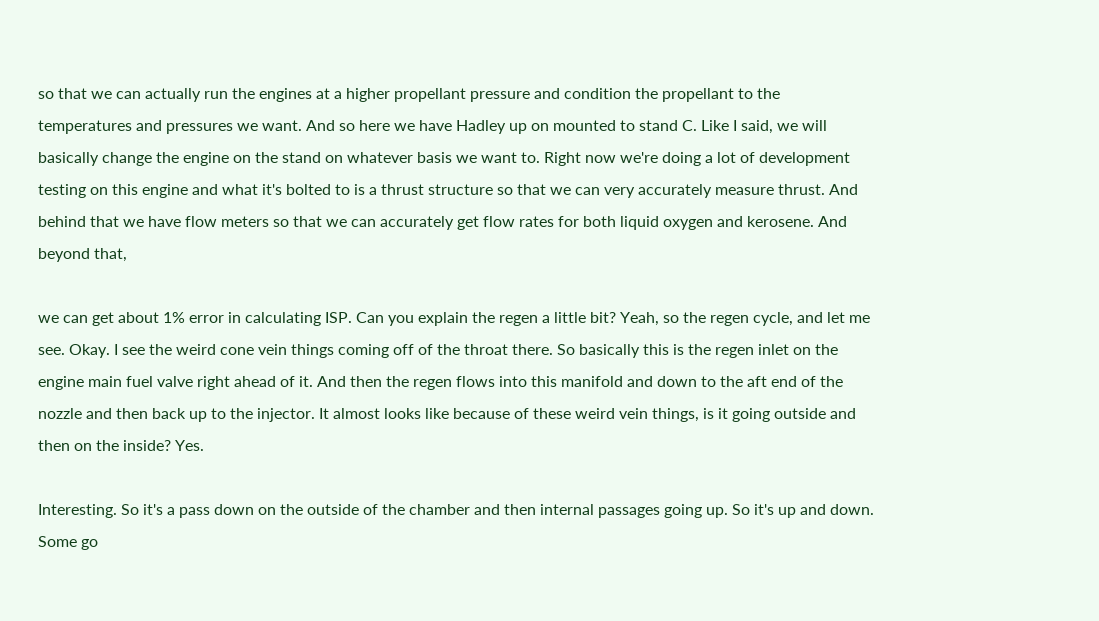so that we can actually run the engines at a higher propellant pressure and condition the propellant to the temperatures and pressures we want. And so here we have Hadley up on mounted to stand C. Like I said, we will basically change the engine on the stand on whatever basis we want to. Right now we're doing a lot of development testing on this engine and what it's bolted to is a thrust structure so that we can very accurately measure thrust. And behind that we have flow meters so that we can accurately get flow rates for both liquid oxygen and kerosene. And beyond that,

we can get about 1% error in calculating ISP. Can you explain the regen a little bit? Yeah, so the regen cycle, and let me see. Okay. I see the weird cone vein things coming off of the throat there. So basically this is the regen inlet on the engine main fuel valve right ahead of it. And then the regen flows into this manifold and down to the aft end of the nozzle and then back up to the injector. It almost looks like because of these weird vein things, is it going outside and then on the inside? Yes.

Interesting. So it's a pass down on the outside of the chamber and then internal passages going up. So it's up and down. Some go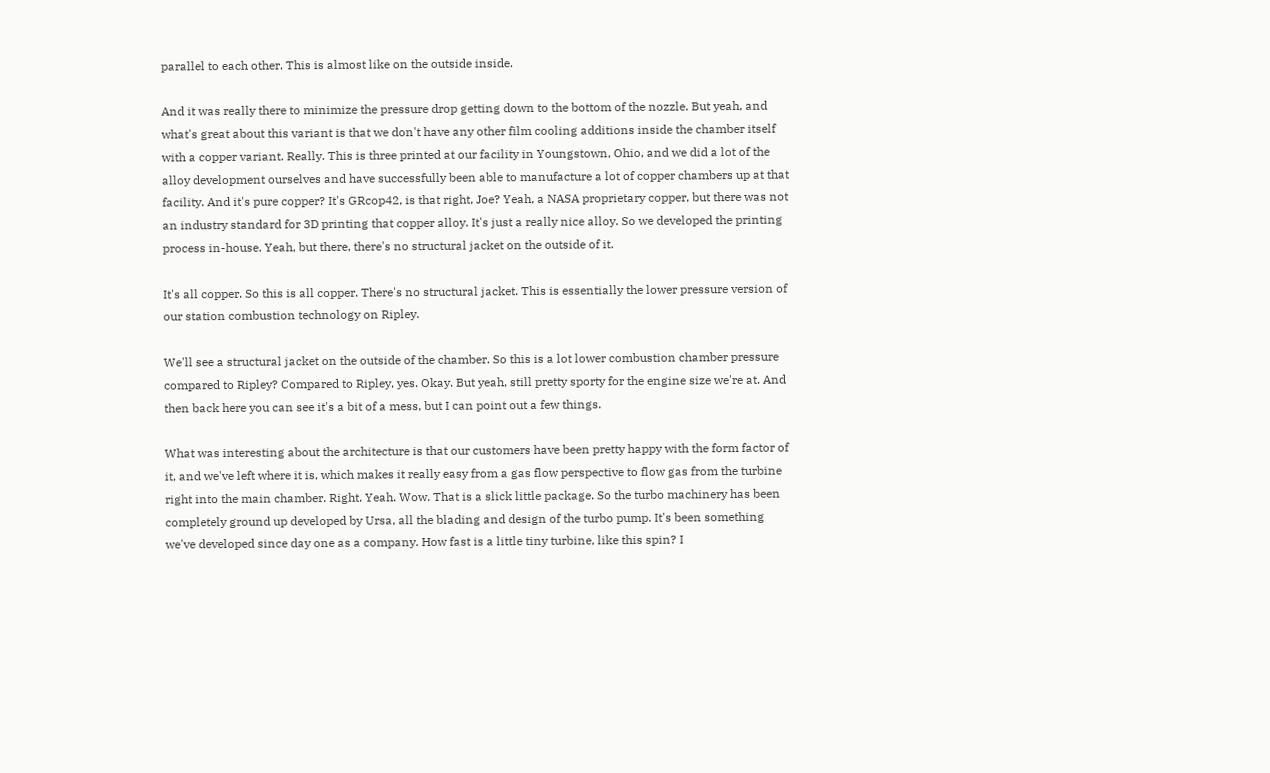parallel to each other. This is almost like on the outside inside.

And it was really there to minimize the pressure drop getting down to the bottom of the nozzle. But yeah, and what's great about this variant is that we don't have any other film cooling additions inside the chamber itself with a copper variant. Really. This is three printed at our facility in Youngstown, Ohio, and we did a lot of the alloy development ourselves and have successfully been able to manufacture a lot of copper chambers up at that facility. And it's pure copper? It's GRcop42, is that right, Joe? Yeah, a NASA proprietary copper, but there was not an industry standard for 3D printing that copper alloy. It's just a really nice alloy. So we developed the printing process in-house. Yeah, but there, there's no structural jacket on the outside of it.

It's all copper. So this is all copper. There's no structural jacket. This is essentially the lower pressure version of our station combustion technology on Ripley.

We'll see a structural jacket on the outside of the chamber. So this is a lot lower combustion chamber pressure compared to Ripley? Compared to Ripley, yes. Okay. But yeah, still pretty sporty for the engine size we're at. And then back here you can see it's a bit of a mess, but I can point out a few things.

What was interesting about the architecture is that our customers have been pretty happy with the form factor of it, and we've left where it is, which makes it really easy from a gas flow perspective to flow gas from the turbine right into the main chamber. Right. Yeah. Wow. That is a slick little package. So the turbo machinery has been completely ground up developed by Ursa, all the blading and design of the turbo pump. It's been something we've developed since day one as a company. How fast is a little tiny turbine, like this spin? I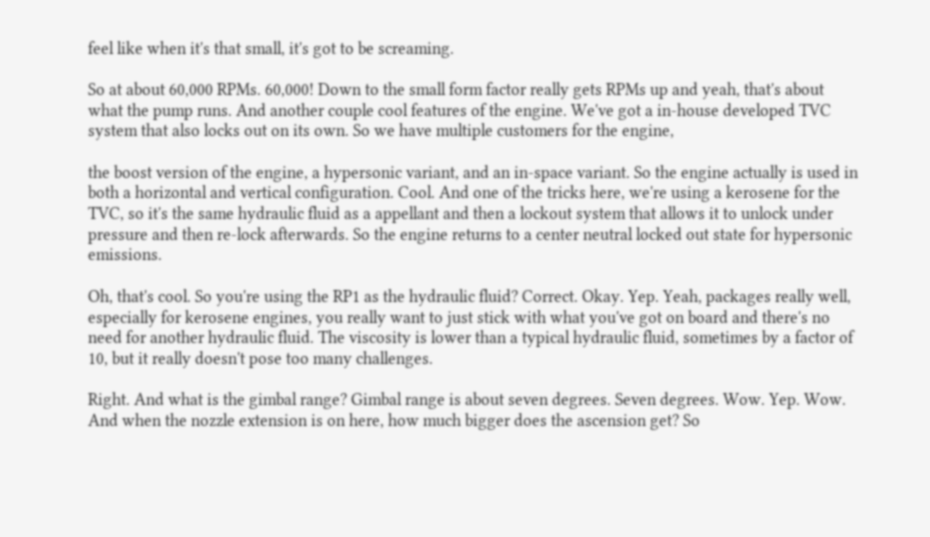feel like when it's that small, it's got to be screaming.

So at about 60,000 RPMs. 60,000! Down to the small form factor really gets RPMs up and yeah, that's about what the pump runs. And another couple cool features of the engine. We've got a in-house developed TVC system that also locks out on its own. So we have multiple customers for the engine,

the boost version of the engine, a hypersonic variant, and an in-space variant. So the engine actually is used in both a horizontal and vertical configuration. Cool. And one of the tricks here, we're using a kerosene for the TVC, so it's the same hydraulic fluid as a appellant and then a lockout system that allows it to unlock under pressure and then re-lock afterwards. So the engine returns to a center neutral locked out state for hypersonic emissions.

Oh, that's cool. So you're using the RP1 as the hydraulic fluid? Correct. Okay. Yep. Yeah, packages really well, especially for kerosene engines, you really want to just stick with what you've got on board and there's no need for another hydraulic fluid. The viscosity is lower than a typical hydraulic fluid, sometimes by a factor of 10, but it really doesn't pose too many challenges.

Right. And what is the gimbal range? Gimbal range is about seven degrees. Seven degrees. Wow. Yep. Wow. And when the nozzle extension is on here, how much bigger does the ascension get? So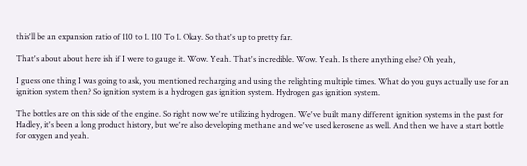this'll be an expansion ratio of 110 to 1. 110 To 1. Okay. So that's up to pretty far.

That's about about here ish if I were to gauge it. Wow. Yeah. That's incredible. Wow. Yeah. Is there anything else? Oh yeah,

I guess one thing I was going to ask, you mentioned recharging and using the relighting multiple times. What do you guys actually use for an ignition system then? So ignition system is a hydrogen gas ignition system. Hydrogen gas ignition system.

The bottles are on this side of the engine. So right now we're utilizing hydrogen. We've built many different ignition systems in the past for Hadley, it's been a long product history, but we're also developing methane and we've used kerosene as well. And then we have a start bottle for oxygen and yeah.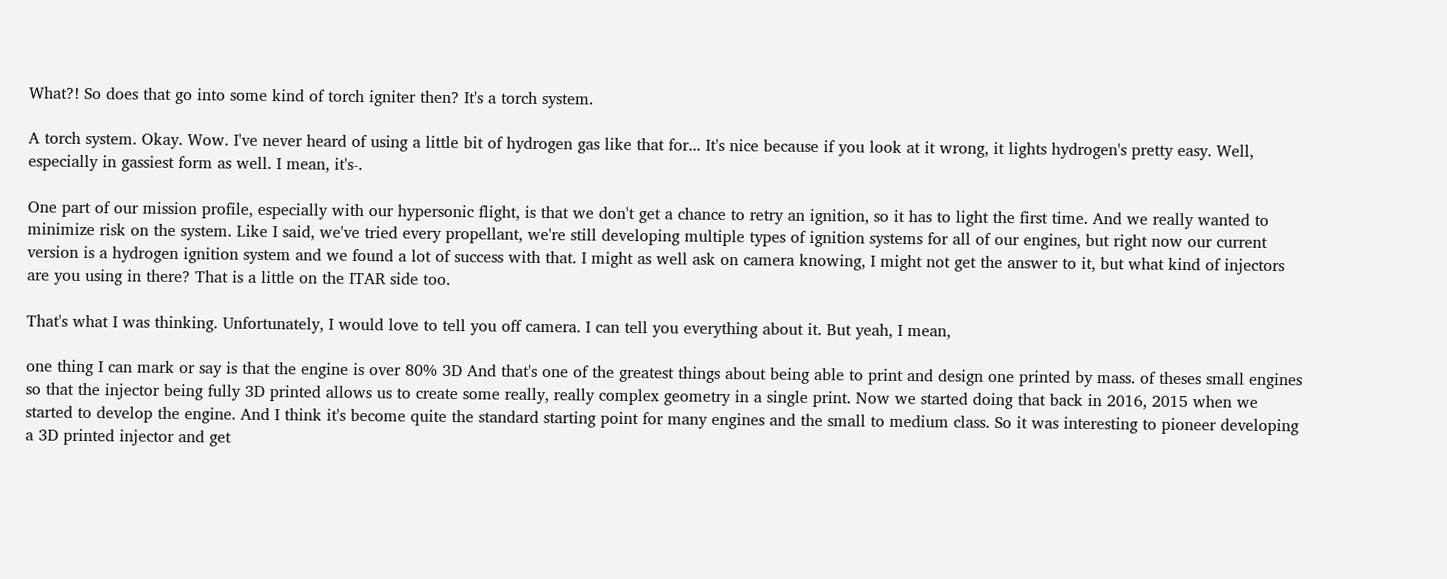What?! So does that go into some kind of torch igniter then? It's a torch system.

A torch system. Okay. Wow. I've never heard of using a little bit of hydrogen gas like that for... It's nice because if you look at it wrong, it lights hydrogen's pretty easy. Well, especially in gassiest form as well. I mean, it's-.

One part of our mission profile, especially with our hypersonic flight, is that we don't get a chance to retry an ignition, so it has to light the first time. And we really wanted to minimize risk on the system. Like I said, we've tried every propellant, we're still developing multiple types of ignition systems for all of our engines, but right now our current version is a hydrogen ignition system and we found a lot of success with that. I might as well ask on camera knowing, I might not get the answer to it, but what kind of injectors are you using in there? That is a little on the ITAR side too.

That's what I was thinking. Unfortunately, I would love to tell you off camera. I can tell you everything about it. But yeah, I mean,

one thing I can mark or say is that the engine is over 80% 3D And that's one of the greatest things about being able to print and design one printed by mass. of theses small engines so that the injector being fully 3D printed allows us to create some really, really complex geometry in a single print. Now we started doing that back in 2016, 2015 when we started to develop the engine. And I think it's become quite the standard starting point for many engines and the small to medium class. So it was interesting to pioneer developing a 3D printed injector and get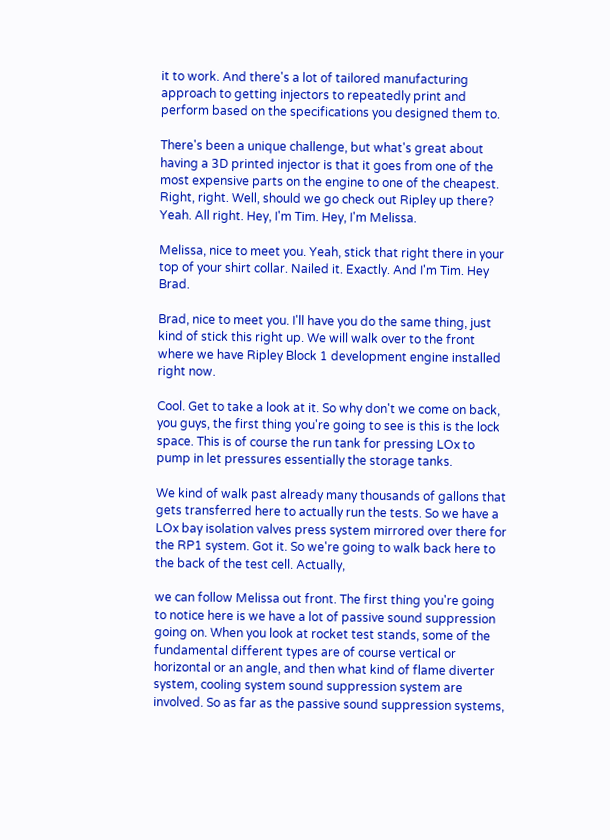it to work. And there's a lot of tailored manufacturing approach to getting injectors to repeatedly print and perform based on the specifications you designed them to.

There's been a unique challenge, but what's great about having a 3D printed injector is that it goes from one of the most expensive parts on the engine to one of the cheapest. Right, right. Well, should we go check out Ripley up there? Yeah. All right. Hey, I'm Tim. Hey, I'm Melissa.

Melissa, nice to meet you. Yeah, stick that right there in your top of your shirt collar. Nailed it. Exactly. And I'm Tim. Hey Brad.

Brad, nice to meet you. I'll have you do the same thing, just kind of stick this right up. We will walk over to the front where we have Ripley Block 1 development engine installed right now.

Cool. Get to take a look at it. So why don't we come on back, you guys, the first thing you're going to see is this is the lock space. This is of course the run tank for pressing LOx to pump in let pressures essentially the storage tanks.

We kind of walk past already many thousands of gallons that gets transferred here to actually run the tests. So we have a LOx bay isolation valves press system mirrored over there for the RP1 system. Got it. So we're going to walk back here to the back of the test cell. Actually,

we can follow Melissa out front. The first thing you're going to notice here is we have a lot of passive sound suppression going on. When you look at rocket test stands, some of the fundamental different types are of course vertical or horizontal or an angle, and then what kind of flame diverter system, cooling system sound suppression system are involved. So as far as the passive sound suppression systems,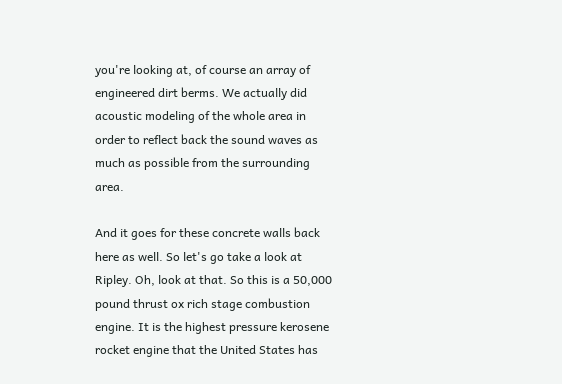you're looking at, of course an array of engineered dirt berms. We actually did acoustic modeling of the whole area in order to reflect back the sound waves as much as possible from the surrounding area.

And it goes for these concrete walls back here as well. So let's go take a look at Ripley. Oh, look at that. So this is a 50,000 pound thrust ox rich stage combustion engine. It is the highest pressure kerosene rocket engine that the United States has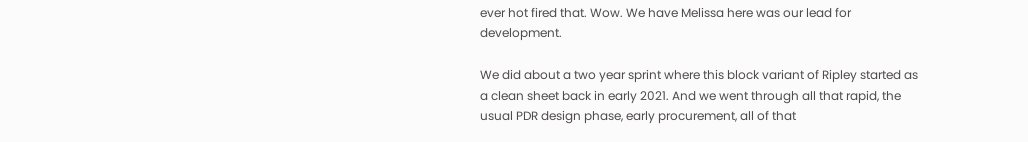ever hot fired that. Wow. We have Melissa here was our lead for development.

We did about a two year sprint where this block variant of Ripley started as a clean sheet back in early 2021. And we went through all that rapid, the usual PDR design phase, early procurement, all of that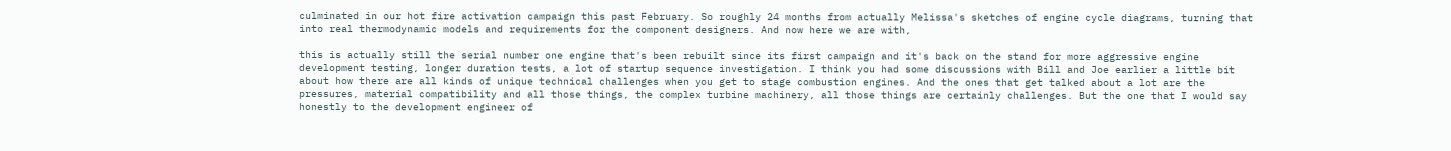culminated in our hot fire activation campaign this past February. So roughly 24 months from actually Melissa's sketches of engine cycle diagrams, turning that into real thermodynamic models and requirements for the component designers. And now here we are with,

this is actually still the serial number one engine that's been rebuilt since its first campaign and it's back on the stand for more aggressive engine development testing, longer duration tests, a lot of startup sequence investigation. I think you had some discussions with Bill and Joe earlier a little bit about how there are all kinds of unique technical challenges when you get to stage combustion engines. And the ones that get talked about a lot are the pressures, material compatibility and all those things, the complex turbine machinery, all those things are certainly challenges. But the one that I would say honestly to the development engineer of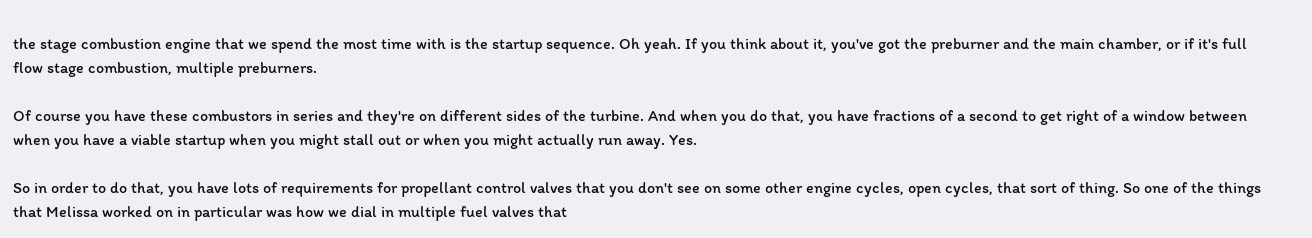the stage combustion engine that we spend the most time with is the startup sequence. Oh yeah. If you think about it, you've got the preburner and the main chamber, or if it's full flow stage combustion, multiple preburners.

Of course you have these combustors in series and they're on different sides of the turbine. And when you do that, you have fractions of a second to get right of a window between when you have a viable startup when you might stall out or when you might actually run away. Yes.

So in order to do that, you have lots of requirements for propellant control valves that you don't see on some other engine cycles, open cycles, that sort of thing. So one of the things that Melissa worked on in particular was how we dial in multiple fuel valves that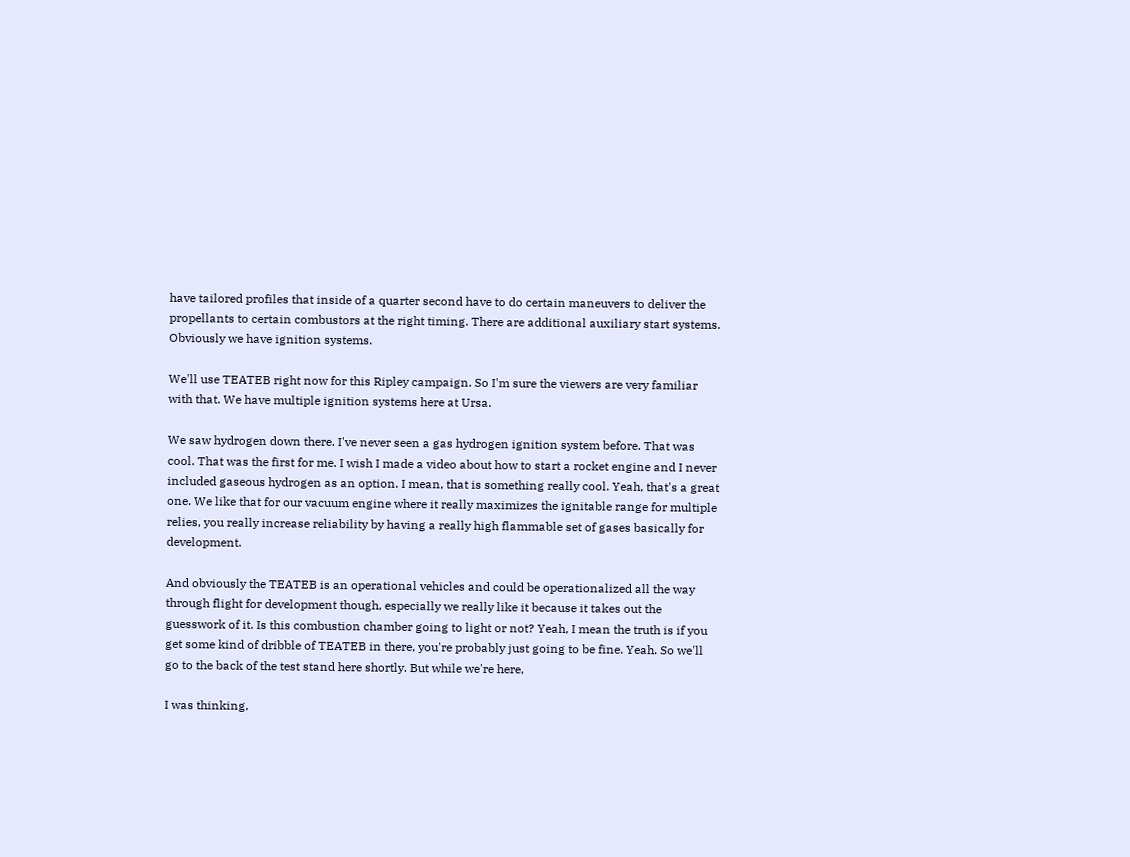have tailored profiles that inside of a quarter second have to do certain maneuvers to deliver the propellants to certain combustors at the right timing. There are additional auxiliary start systems. Obviously we have ignition systems.

We'll use TEATEB right now for this Ripley campaign. So I'm sure the viewers are very familiar with that. We have multiple ignition systems here at Ursa.

We saw hydrogen down there. I've never seen a gas hydrogen ignition system before. That was cool. That was the first for me. I wish I made a video about how to start a rocket engine and I never included gaseous hydrogen as an option. I mean, that is something really cool. Yeah, that's a great one. We like that for our vacuum engine where it really maximizes the ignitable range for multiple relies, you really increase reliability by having a really high flammable set of gases basically for development.

And obviously the TEATEB is an operational vehicles and could be operationalized all the way through flight for development though, especially we really like it because it takes out the guesswork of it. Is this combustion chamber going to light or not? Yeah, I mean the truth is if you get some kind of dribble of TEATEB in there, you're probably just going to be fine. Yeah. So we'll go to the back of the test stand here shortly. But while we're here,

I was thinking,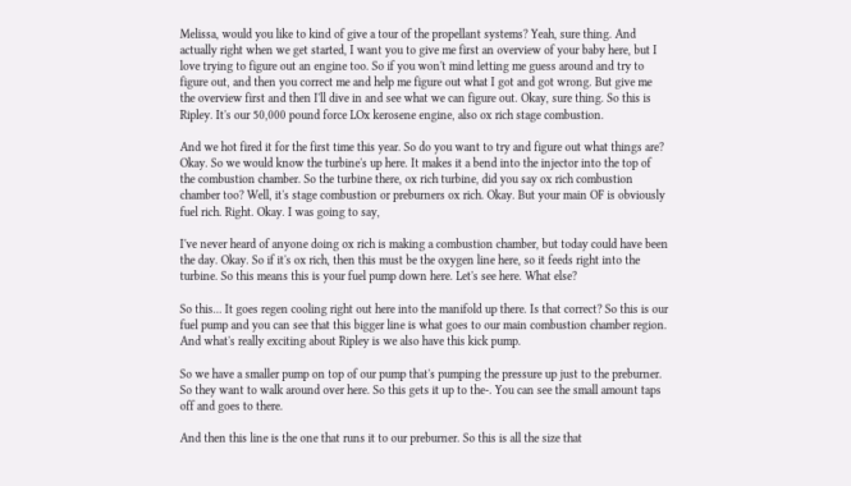Melissa, would you like to kind of give a tour of the propellant systems? Yeah, sure thing. And actually right when we get started, I want you to give me first an overview of your baby here, but I love trying to figure out an engine too. So if you won't mind letting me guess around and try to figure out, and then you correct me and help me figure out what I got and got wrong. But give me the overview first and then I'll dive in and see what we can figure out. Okay, sure thing. So this is Ripley. It's our 50,000 pound force LOx kerosene engine, also ox rich stage combustion.

And we hot fired it for the first time this year. So do you want to try and figure out what things are? Okay. So we would know the turbine's up here. It makes it a bend into the injector into the top of the combustion chamber. So the turbine there, ox rich turbine, did you say ox rich combustion chamber too? Well, it's stage combustion or preburners ox rich. Okay. But your main OF is obviously fuel rich. Right. Okay. I was going to say,

I've never heard of anyone doing ox rich is making a combustion chamber, but today could have been the day. Okay. So if it's ox rich, then this must be the oxygen line here, so it feeds right into the turbine. So this means this is your fuel pump down here. Let's see here. What else?

So this... It goes regen cooling right out here into the manifold up there. Is that correct? So this is our fuel pump and you can see that this bigger line is what goes to our main combustion chamber region. And what's really exciting about Ripley is we also have this kick pump.

So we have a smaller pump on top of our pump that's pumping the pressure up just to the preburner. So they want to walk around over here. So this gets it up to the-. You can see the small amount taps off and goes to there.

And then this line is the one that runs it to our preburner. So this is all the size that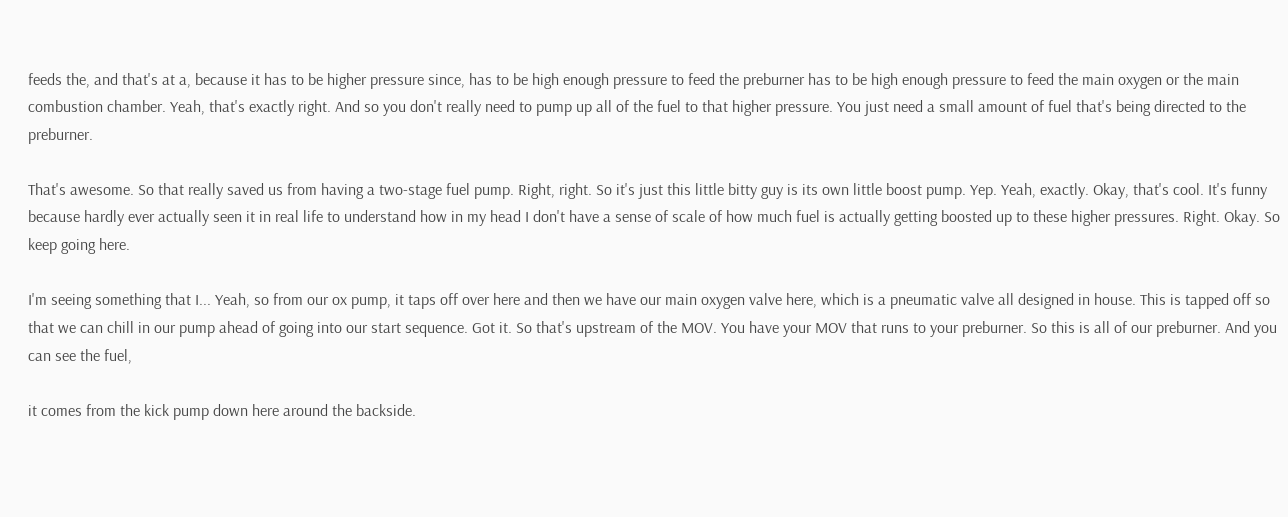feeds the, and that's at a, because it has to be higher pressure since, has to be high enough pressure to feed the preburner has to be high enough pressure to feed the main oxygen or the main combustion chamber. Yeah, that's exactly right. And so you don't really need to pump up all of the fuel to that higher pressure. You just need a small amount of fuel that's being directed to the preburner.

That's awesome. So that really saved us from having a two-stage fuel pump. Right, right. So it's just this little bitty guy is its own little boost pump. Yep. Yeah, exactly. Okay, that's cool. It's funny because hardly ever actually seen it in real life to understand how in my head I don't have a sense of scale of how much fuel is actually getting boosted up to these higher pressures. Right. Okay. So keep going here.

I'm seeing something that I... Yeah, so from our ox pump, it taps off over here and then we have our main oxygen valve here, which is a pneumatic valve all designed in house. This is tapped off so that we can chill in our pump ahead of going into our start sequence. Got it. So that's upstream of the MOV. You have your MOV that runs to your preburner. So this is all of our preburner. And you can see the fuel,

it comes from the kick pump down here around the backside.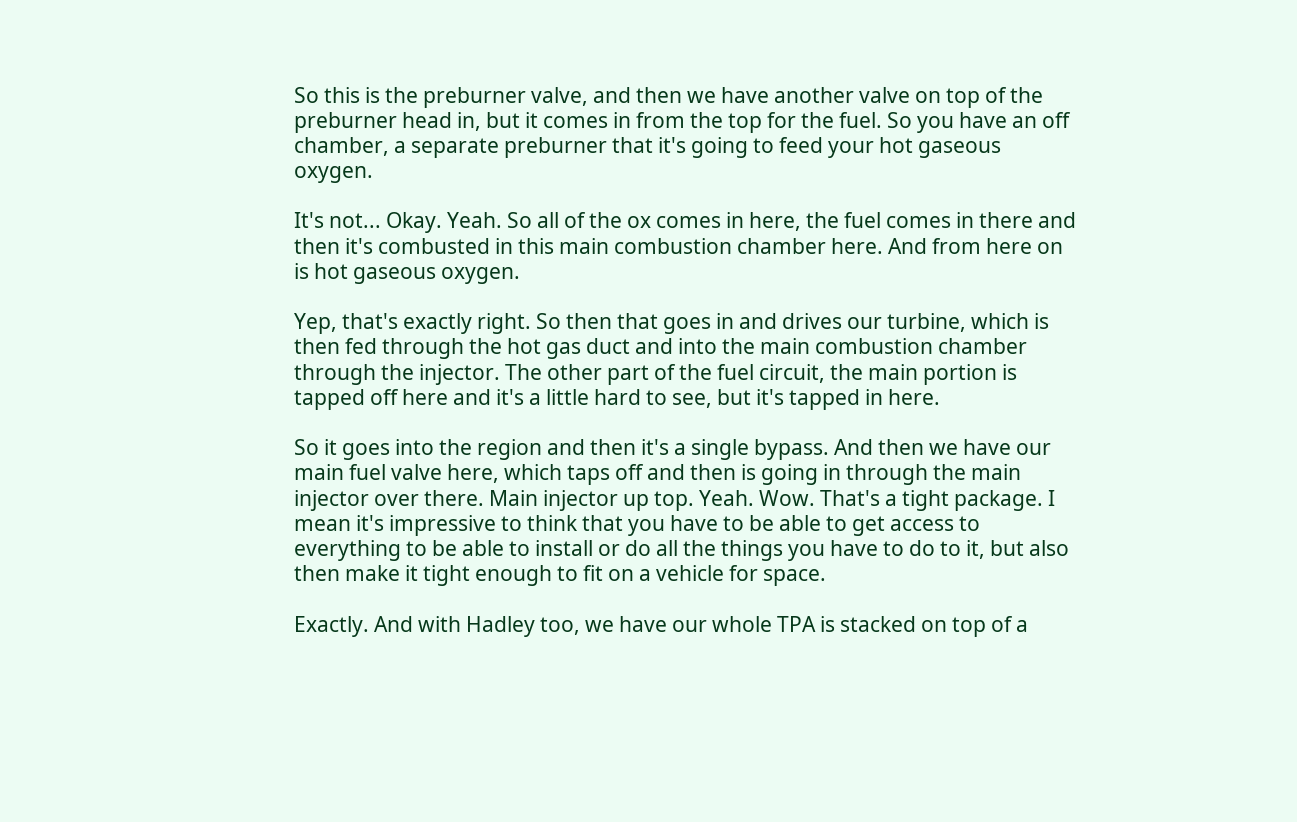So this is the preburner valve, and then we have another valve on top of the preburner head in, but it comes in from the top for the fuel. So you have an off chamber, a separate preburner that it's going to feed your hot gaseous oxygen.

It's not... Okay. Yeah. So all of the ox comes in here, the fuel comes in there and then it's combusted in this main combustion chamber here. And from here on is hot gaseous oxygen.

Yep, that's exactly right. So then that goes in and drives our turbine, which is then fed through the hot gas duct and into the main combustion chamber through the injector. The other part of the fuel circuit, the main portion is tapped off here and it's a little hard to see, but it's tapped in here.

So it goes into the region and then it's a single bypass. And then we have our main fuel valve here, which taps off and then is going in through the main injector over there. Main injector up top. Yeah. Wow. That's a tight package. I mean it's impressive to think that you have to be able to get access to everything to be able to install or do all the things you have to do to it, but also then make it tight enough to fit on a vehicle for space.

Exactly. And with Hadley too, we have our whole TPA is stacked on top of a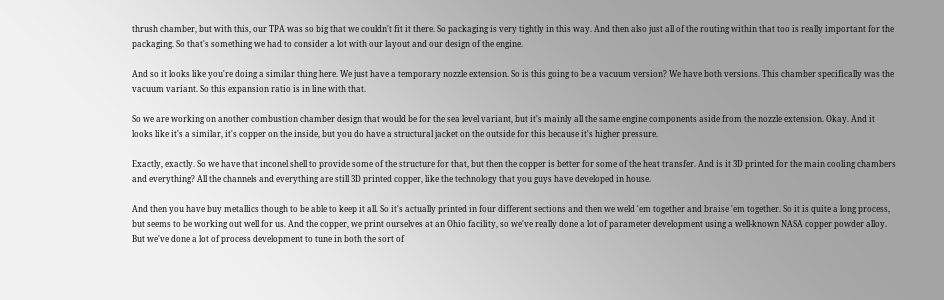thrush chamber, but with this, our TPA was so big that we couldn't fit it there. So packaging is very tightly in this way. And then also just all of the routing within that too is really important for the packaging. So that's something we had to consider a lot with our layout and our design of the engine.

And so it looks like you're doing a similar thing here. We just have a temporary nozzle extension. So is this going to be a vacuum version? We have both versions. This chamber specifically was the vacuum variant. So this expansion ratio is in line with that.

So we are working on another combustion chamber design that would be for the sea level variant, but it's mainly all the same engine components aside from the nozzle extension. Okay. And it looks like it's a similar, it's copper on the inside, but you do have a structural jacket on the outside for this because it's higher pressure.

Exactly, exactly. So we have that inconel shell to provide some of the structure for that, but then the copper is better for some of the heat transfer. And is it 3D printed for the main cooling chambers and everything? All the channels and everything are still 3D printed copper, like the technology that you guys have developed in house.

And then you have buy metallics though to be able to keep it all. So it's actually printed in four different sections and then we weld 'em together and braise 'em together. So it is quite a long process, but seems to be working out well for us. And the copper, we print ourselves at an Ohio facility, so we've really done a lot of parameter development using a well-known NASA copper powder alloy. But we've done a lot of process development to tune in both the sort of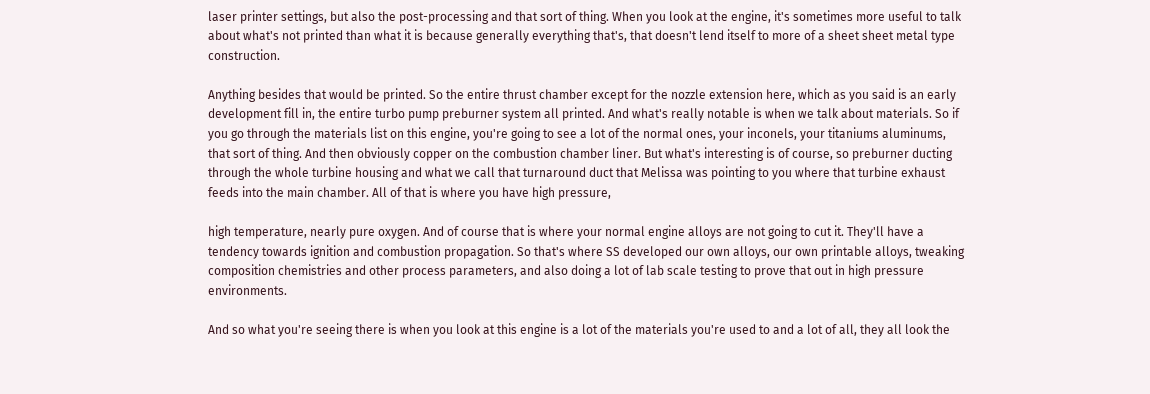laser printer settings, but also the post-processing and that sort of thing. When you look at the engine, it's sometimes more useful to talk about what's not printed than what it is because generally everything that's, that doesn't lend itself to more of a sheet sheet metal type construction.

Anything besides that would be printed. So the entire thrust chamber except for the nozzle extension here, which as you said is an early development fill in, the entire turbo pump preburner system all printed. And what's really notable is when we talk about materials. So if you go through the materials list on this engine, you're going to see a lot of the normal ones, your inconels, your titaniums aluminums, that sort of thing. And then obviously copper on the combustion chamber liner. But what's interesting is of course, so preburner ducting through the whole turbine housing and what we call that turnaround duct that Melissa was pointing to you where that turbine exhaust feeds into the main chamber. All of that is where you have high pressure,

high temperature, nearly pure oxygen. And of course that is where your normal engine alloys are not going to cut it. They'll have a tendency towards ignition and combustion propagation. So that's where SS developed our own alloys, our own printable alloys, tweaking composition chemistries and other process parameters, and also doing a lot of lab scale testing to prove that out in high pressure environments.

And so what you're seeing there is when you look at this engine is a lot of the materials you're used to and a lot of all, they all look the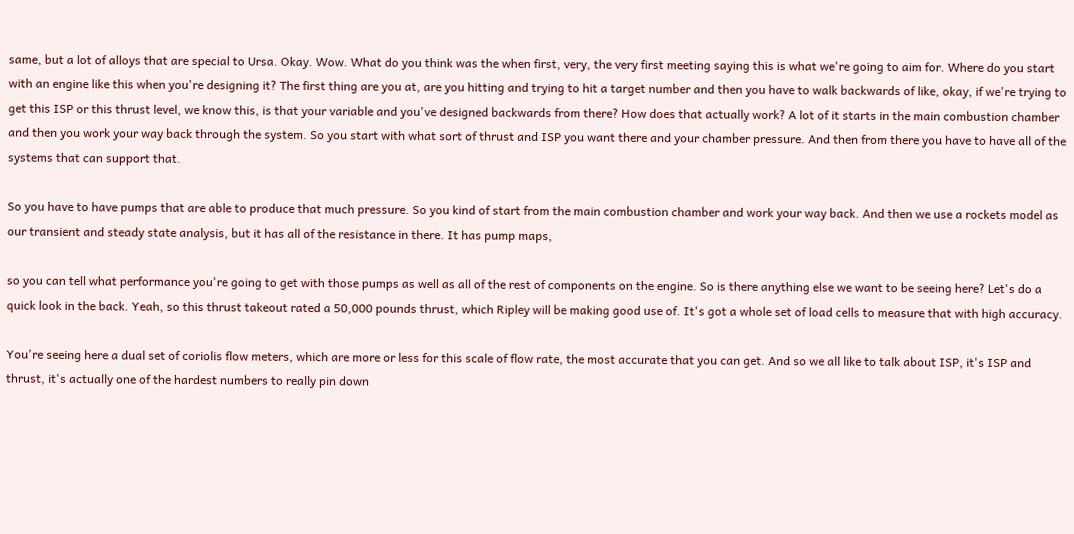same, but a lot of alloys that are special to Ursa. Okay. Wow. What do you think was the when first, very, the very first meeting saying this is what we're going to aim for. Where do you start with an engine like this when you're designing it? The first thing are you at, are you hitting and trying to hit a target number and then you have to walk backwards of like, okay, if we're trying to get this ISP or this thrust level, we know this, is that your variable and you've designed backwards from there? How does that actually work? A lot of it starts in the main combustion chamber and then you work your way back through the system. So you start with what sort of thrust and ISP you want there and your chamber pressure. And then from there you have to have all of the systems that can support that.

So you have to have pumps that are able to produce that much pressure. So you kind of start from the main combustion chamber and work your way back. And then we use a rockets model as our transient and steady state analysis, but it has all of the resistance in there. It has pump maps,

so you can tell what performance you're going to get with those pumps as well as all of the rest of components on the engine. So is there anything else we want to be seeing here? Let's do a quick look in the back. Yeah, so this thrust takeout rated a 50,000 pounds thrust, which Ripley will be making good use of. It's got a whole set of load cells to measure that with high accuracy.

You're seeing here a dual set of coriolis flow meters, which are more or less for this scale of flow rate, the most accurate that you can get. And so we all like to talk about ISP, it's ISP and thrust, it's actually one of the hardest numbers to really pin down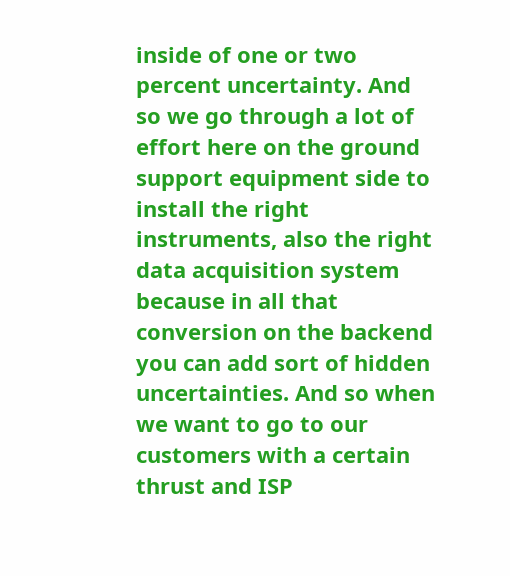inside of one or two percent uncertainty. And so we go through a lot of effort here on the ground support equipment side to install the right instruments, also the right data acquisition system because in all that conversion on the backend you can add sort of hidden uncertainties. And so when we want to go to our customers with a certain thrust and ISP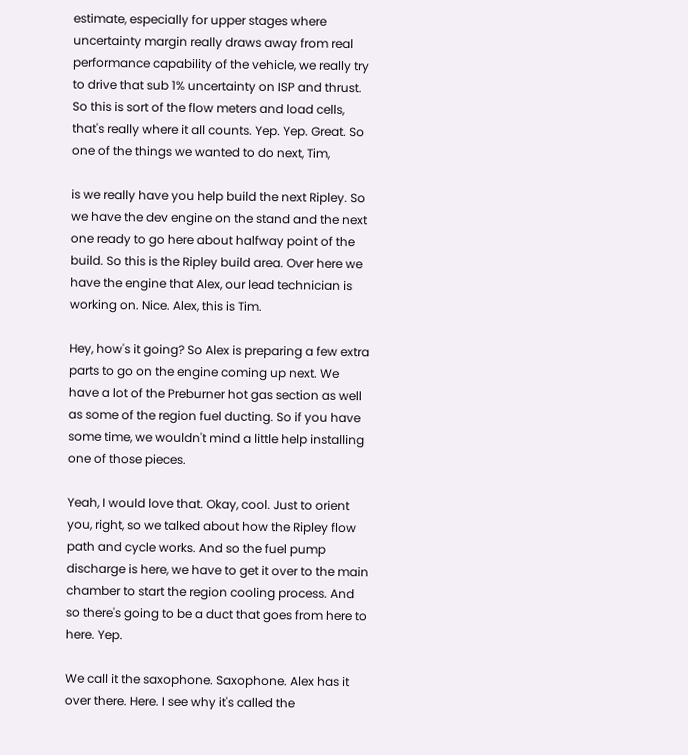estimate, especially for upper stages where uncertainty margin really draws away from real performance capability of the vehicle, we really try to drive that sub 1% uncertainty on ISP and thrust. So this is sort of the flow meters and load cells, that's really where it all counts. Yep. Yep. Great. So one of the things we wanted to do next, Tim,

is we really have you help build the next Ripley. So we have the dev engine on the stand and the next one ready to go here about halfway point of the build. So this is the Ripley build area. Over here we have the engine that Alex, our lead technician is working on. Nice. Alex, this is Tim.

Hey, how's it going? So Alex is preparing a few extra parts to go on the engine coming up next. We have a lot of the Preburner hot gas section as well as some of the region fuel ducting. So if you have some time, we wouldn't mind a little help installing one of those pieces.

Yeah, I would love that. Okay, cool. Just to orient you, right, so we talked about how the Ripley flow path and cycle works. And so the fuel pump discharge is here, we have to get it over to the main chamber to start the region cooling process. And so there's going to be a duct that goes from here to here. Yep.

We call it the saxophone. Saxophone. Alex has it over there. Here. I see why it's called the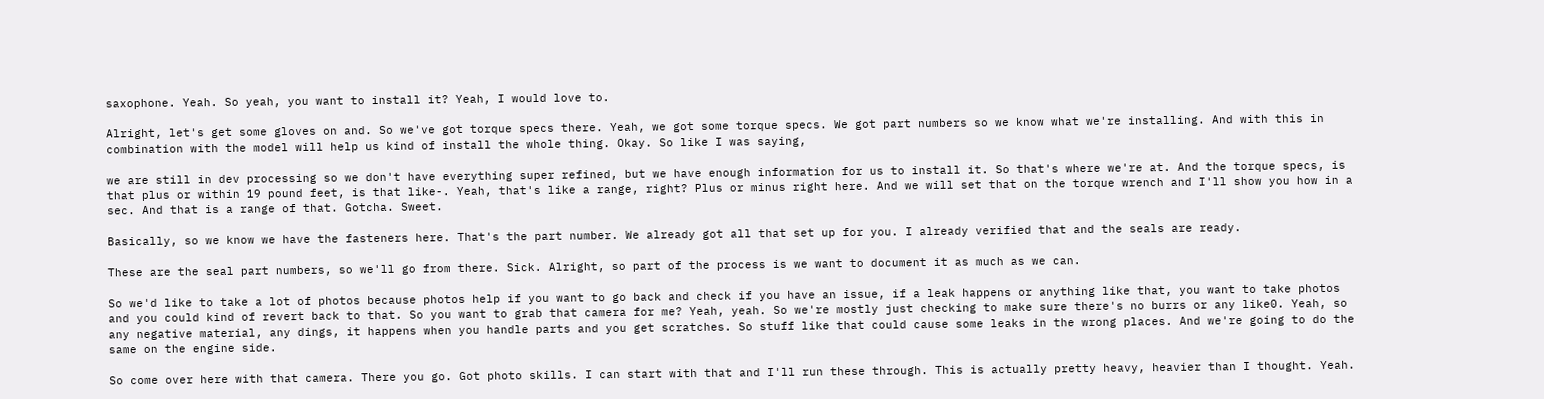saxophone. Yeah. So yeah, you want to install it? Yeah, I would love to.

Alright, let's get some gloves on and. So we've got torque specs there. Yeah, we got some torque specs. We got part numbers so we know what we're installing. And with this in combination with the model will help us kind of install the whole thing. Okay. So like I was saying,

we are still in dev processing so we don't have everything super refined, but we have enough information for us to install it. So that's where we're at. And the torque specs, is that plus or within 19 pound feet, is that like-. Yeah, that's like a range, right? Plus or minus right here. And we will set that on the torque wrench and I'll show you how in a sec. And that is a range of that. Gotcha. Sweet.

Basically, so we know we have the fasteners here. That's the part number. We already got all that set up for you. I already verified that and the seals are ready.

These are the seal part numbers, so we'll go from there. Sick. Alright, so part of the process is we want to document it as much as we can.

So we'd like to take a lot of photos because photos help if you want to go back and check if you have an issue, if a leak happens or anything like that, you want to take photos and you could kind of revert back to that. So you want to grab that camera for me? Yeah, yeah. So we're mostly just checking to make sure there's no burrs or any like0. Yeah, so any negative material, any dings, it happens when you handle parts and you get scratches. So stuff like that could cause some leaks in the wrong places. And we're going to do the same on the engine side.

So come over here with that camera. There you go. Got photo skills. I can start with that and I'll run these through. This is actually pretty heavy, heavier than I thought. Yeah.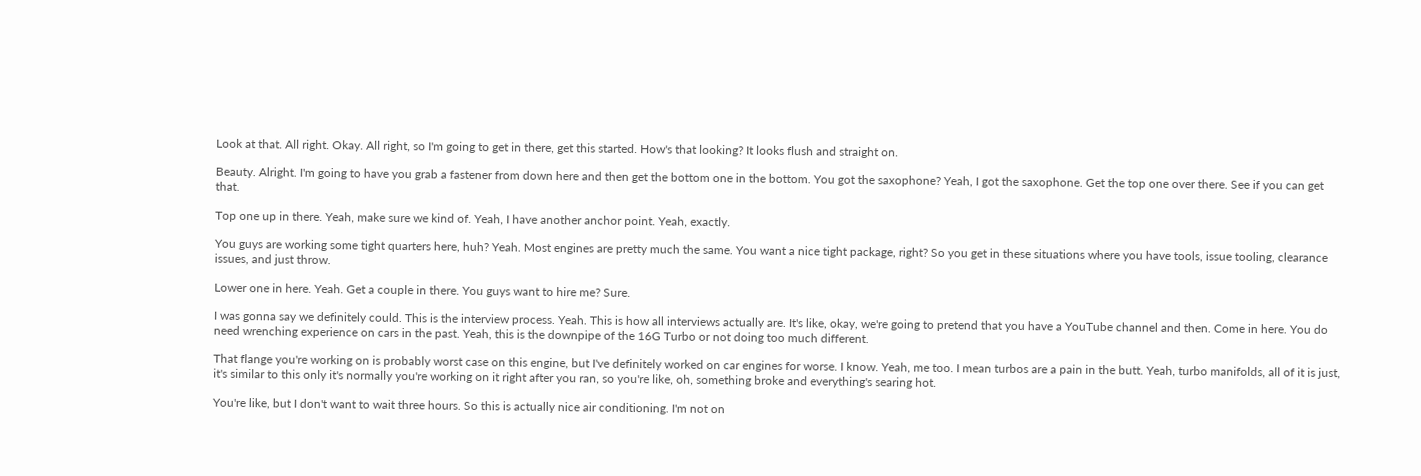Look at that. All right. Okay. All right, so I'm going to get in there, get this started. How's that looking? It looks flush and straight on.

Beauty. Alright. I'm going to have you grab a fastener from down here and then get the bottom one in the bottom. You got the saxophone? Yeah, I got the saxophone. Get the top one over there. See if you can get that.

Top one up in there. Yeah, make sure we kind of. Yeah, I have another anchor point. Yeah, exactly.

You guys are working some tight quarters here, huh? Yeah. Most engines are pretty much the same. You want a nice tight package, right? So you get in these situations where you have tools, issue tooling, clearance issues, and just throw.

Lower one in here. Yeah. Get a couple in there. You guys want to hire me? Sure.

I was gonna say we definitely could. This is the interview process. Yeah. This is how all interviews actually are. It's like, okay, we're going to pretend that you have a YouTube channel and then. Come in here. You do need wrenching experience on cars in the past. Yeah, this is the downpipe of the 16G Turbo or not doing too much different.

That flange you're working on is probably worst case on this engine, but I've definitely worked on car engines for worse. I know. Yeah, me too. I mean turbos are a pain in the butt. Yeah, turbo manifolds, all of it is just, it's similar to this only it's normally you're working on it right after you ran, so you're like, oh, something broke and everything's searing hot.

You're like, but I don't want to wait three hours. So this is actually nice air conditioning. I'm not on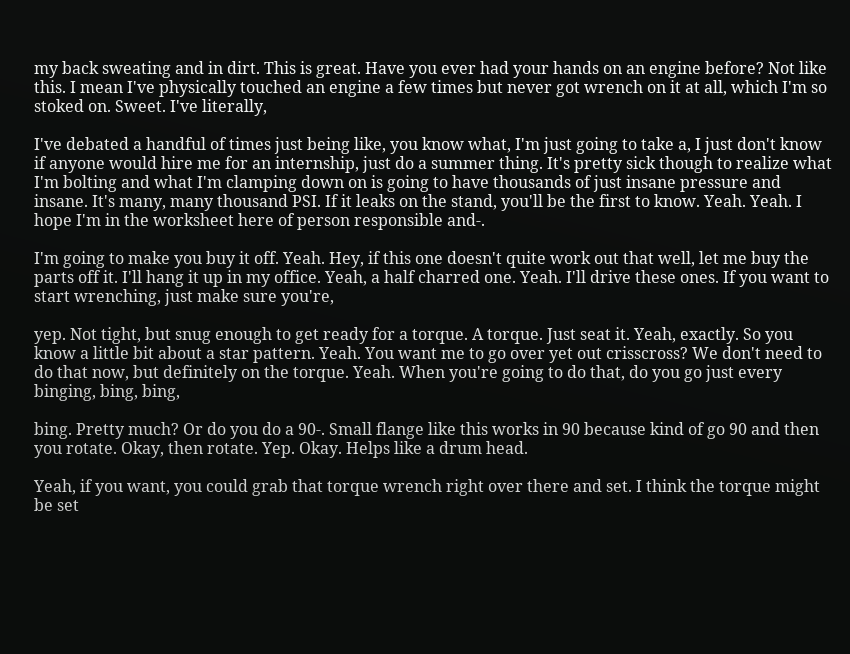my back sweating and in dirt. This is great. Have you ever had your hands on an engine before? Not like this. I mean I've physically touched an engine a few times but never got wrench on it at all, which I'm so stoked on. Sweet. I've literally,

I've debated a handful of times just being like, you know what, I'm just going to take a, I just don't know if anyone would hire me for an internship, just do a summer thing. It's pretty sick though to realize what I'm bolting and what I'm clamping down on is going to have thousands of just insane pressure and insane. It's many, many thousand PSI. If it leaks on the stand, you'll be the first to know. Yeah. Yeah. I hope I'm in the worksheet here of person responsible and-.

I'm going to make you buy it off. Yeah. Hey, if this one doesn't quite work out that well, let me buy the parts off it. I'll hang it up in my office. Yeah, a half charred one. Yeah. I'll drive these ones. If you want to start wrenching, just make sure you're,

yep. Not tight, but snug enough to get ready for a torque. A torque. Just seat it. Yeah, exactly. So you know a little bit about a star pattern. Yeah. You want me to go over yet out crisscross? We don't need to do that now, but definitely on the torque. Yeah. When you're going to do that, do you go just every binging, bing, bing,

bing. Pretty much? Or do you do a 90-. Small flange like this works in 90 because kind of go 90 and then you rotate. Okay, then rotate. Yep. Okay. Helps like a drum head.

Yeah, if you want, you could grab that torque wrench right over there and set. I think the torque might be set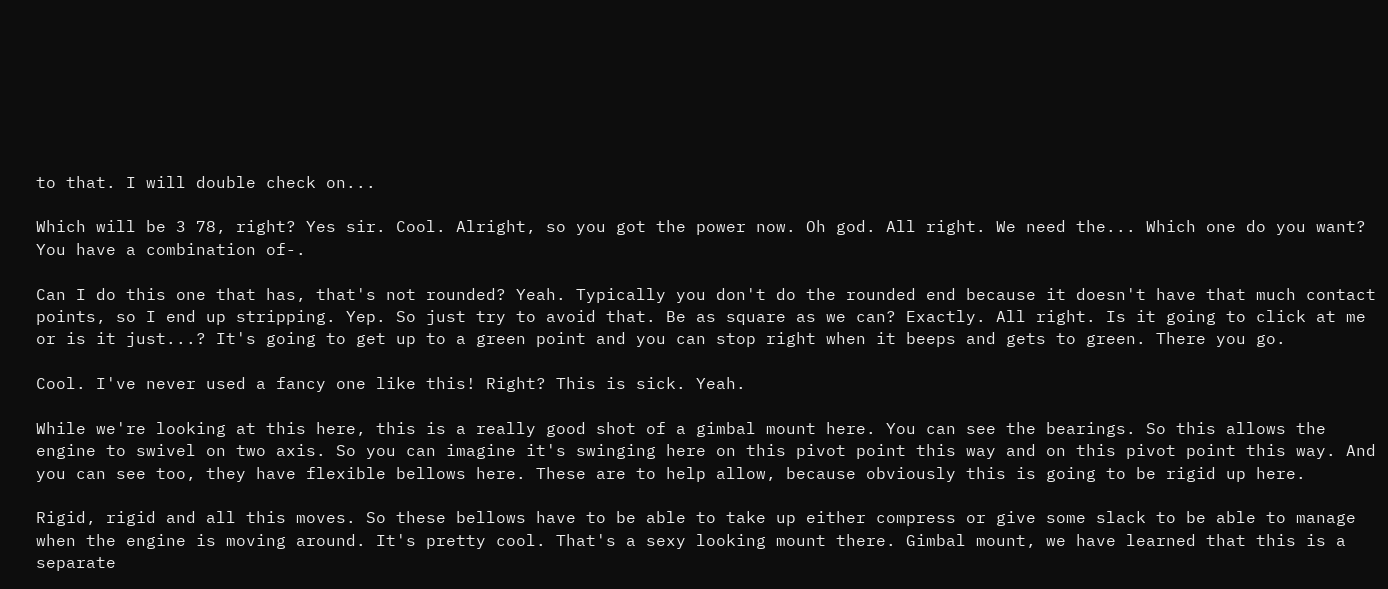to that. I will double check on...

Which will be 3 78, right? Yes sir. Cool. Alright, so you got the power now. Oh god. All right. We need the... Which one do you want? You have a combination of-.

Can I do this one that has, that's not rounded? Yeah. Typically you don't do the rounded end because it doesn't have that much contact points, so I end up stripping. Yep. So just try to avoid that. Be as square as we can? Exactly. All right. Is it going to click at me or is it just...? It's going to get up to a green point and you can stop right when it beeps and gets to green. There you go.

Cool. I've never used a fancy one like this! Right? This is sick. Yeah.

While we're looking at this here, this is a really good shot of a gimbal mount here. You can see the bearings. So this allows the engine to swivel on two axis. So you can imagine it's swinging here on this pivot point this way and on this pivot point this way. And you can see too, they have flexible bellows here. These are to help allow, because obviously this is going to be rigid up here.

Rigid, rigid and all this moves. So these bellows have to be able to take up either compress or give some slack to be able to manage when the engine is moving around. It's pretty cool. That's a sexy looking mount there. Gimbal mount, we have learned that this is a separate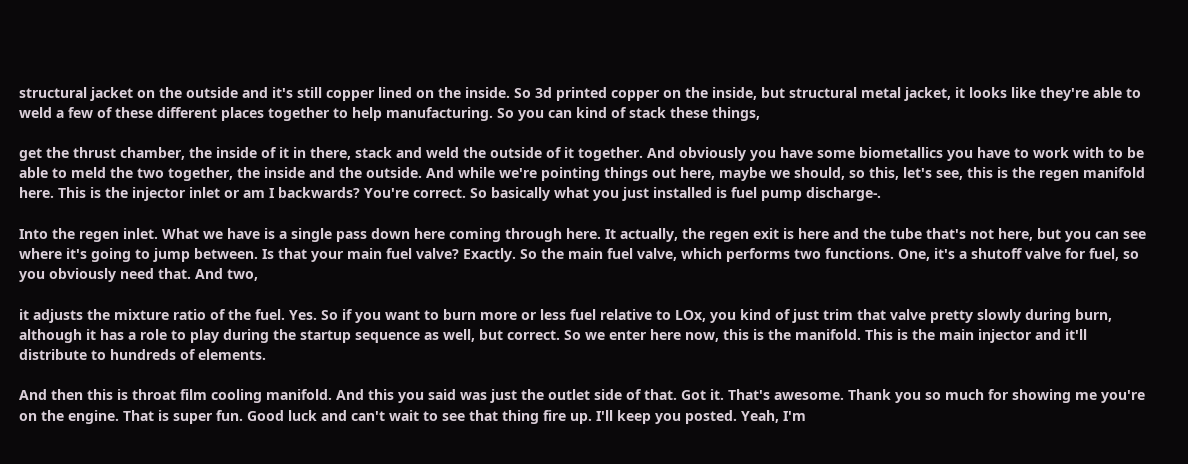structural jacket on the outside and it's still copper lined on the inside. So 3d printed copper on the inside, but structural metal jacket, it looks like they're able to weld a few of these different places together to help manufacturing. So you can kind of stack these things,

get the thrust chamber, the inside of it in there, stack and weld the outside of it together. And obviously you have some biometallics you have to work with to be able to meld the two together, the inside and the outside. And while we're pointing things out here, maybe we should, so this, let's see, this is the regen manifold here. This is the injector inlet or am I backwards? You're correct. So basically what you just installed is fuel pump discharge-.

Into the regen inlet. What we have is a single pass down here coming through here. It actually, the regen exit is here and the tube that's not here, but you can see where it's going to jump between. Is that your main fuel valve? Exactly. So the main fuel valve, which performs two functions. One, it's a shutoff valve for fuel, so you obviously need that. And two,

it adjusts the mixture ratio of the fuel. Yes. So if you want to burn more or less fuel relative to LOx, you kind of just trim that valve pretty slowly during burn, although it has a role to play during the startup sequence as well, but correct. So we enter here now, this is the manifold. This is the main injector and it'll distribute to hundreds of elements.

And then this is throat film cooling manifold. And this you said was just the outlet side of that. Got it. That's awesome. Thank you so much for showing me you're on the engine. That is super fun. Good luck and can't wait to see that thing fire up. I'll keep you posted. Yeah, I'm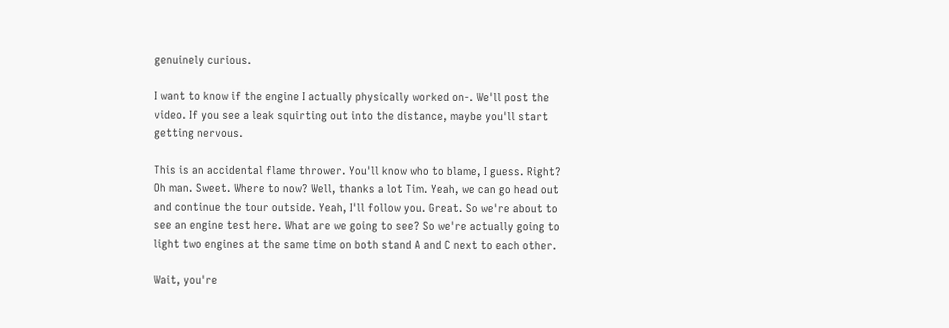genuinely curious.

I want to know if the engine I actually physically worked on-. We'll post the video. If you see a leak squirting out into the distance, maybe you'll start getting nervous.

This is an accidental flame thrower. You'll know who to blame, I guess. Right? Oh man. Sweet. Where to now? Well, thanks a lot Tim. Yeah, we can go head out and continue the tour outside. Yeah, I'll follow you. Great. So we're about to see an engine test here. What are we going to see? So we're actually going to light two engines at the same time on both stand A and C next to each other.

Wait, you're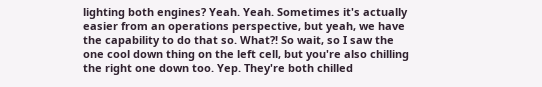lighting both engines? Yeah. Yeah. Sometimes it's actually easier from an operations perspective, but yeah, we have the capability to do that so. What?! So wait, so I saw the one cool down thing on the left cell, but you're also chilling the right one down too. Yep. They're both chilled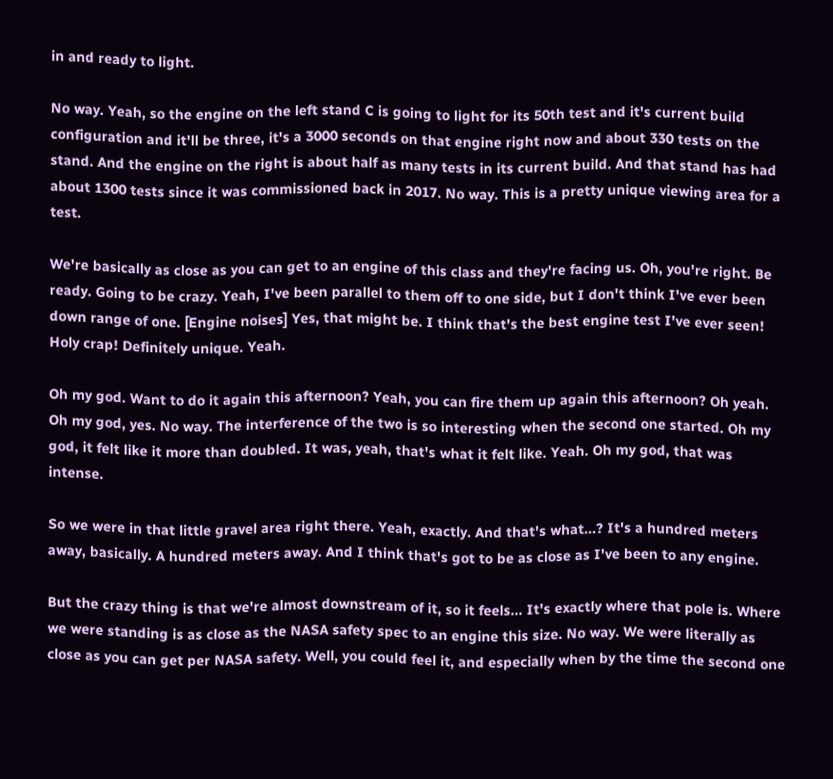in and ready to light.

No way. Yeah, so the engine on the left stand C is going to light for its 50th test and it's current build configuration and it'll be three, it's a 3000 seconds on that engine right now and about 330 tests on the stand. And the engine on the right is about half as many tests in its current build. And that stand has had about 1300 tests since it was commissioned back in 2017. No way. This is a pretty unique viewing area for a test.

We're basically as close as you can get to an engine of this class and they're facing us. Oh, you're right. Be ready. Going to be crazy. Yeah, I've been parallel to them off to one side, but I don't think I've ever been down range of one. [Engine noises] Yes, that might be. I think that's the best engine test I've ever seen! Holy crap! Definitely unique. Yeah.

Oh my god. Want to do it again this afternoon? Yeah, you can fire them up again this afternoon? Oh yeah. Oh my god, yes. No way. The interference of the two is so interesting when the second one started. Oh my god, it felt like it more than doubled. It was, yeah, that's what it felt like. Yeah. Oh my god, that was intense.

So we were in that little gravel area right there. Yeah, exactly. And that's what...? It's a hundred meters away, basically. A hundred meters away. And I think that's got to be as close as I've been to any engine.

But the crazy thing is that we're almost downstream of it, so it feels... It's exactly where that pole is. Where we were standing is as close as the NASA safety spec to an engine this size. No way. We were literally as close as you can get per NASA safety. Well, you could feel it, and especially when by the time the second one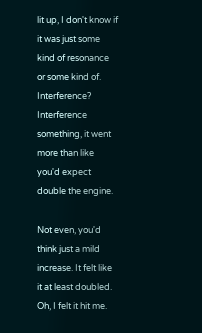lit up, I don't know if it was just some kind of resonance or some kind of. Interference? Interference something, it went more than like you'd expect double the engine.

Not even, you'd think just a mild increase. It felt like it at least doubled. Oh, I felt it hit me.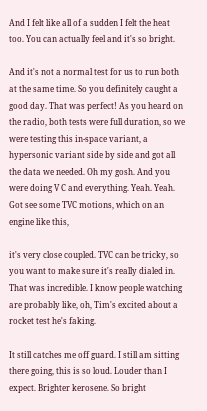And I felt like all of a sudden I felt the heat too. You can actually feel and it's so bright.

And it's not a normal test for us to run both at the same time. So you definitely caught a good day. That was perfect! As you heard on the radio, both tests were full duration, so we were testing this in-space variant, a hypersonic variant side by side and got all the data we needed. Oh my gosh. And you were doing V C and everything. Yeah. Yeah. Got see some TVC motions, which on an engine like this,

it's very close coupled. TVC can be tricky, so you want to make sure it's really dialed in. That was incredible. I know people watching are probably like, oh, Tim's excited about a rocket test he's faking.

It still catches me off guard. I still am sitting there going, this is so loud. Louder than I expect. Brighter kerosene. So bright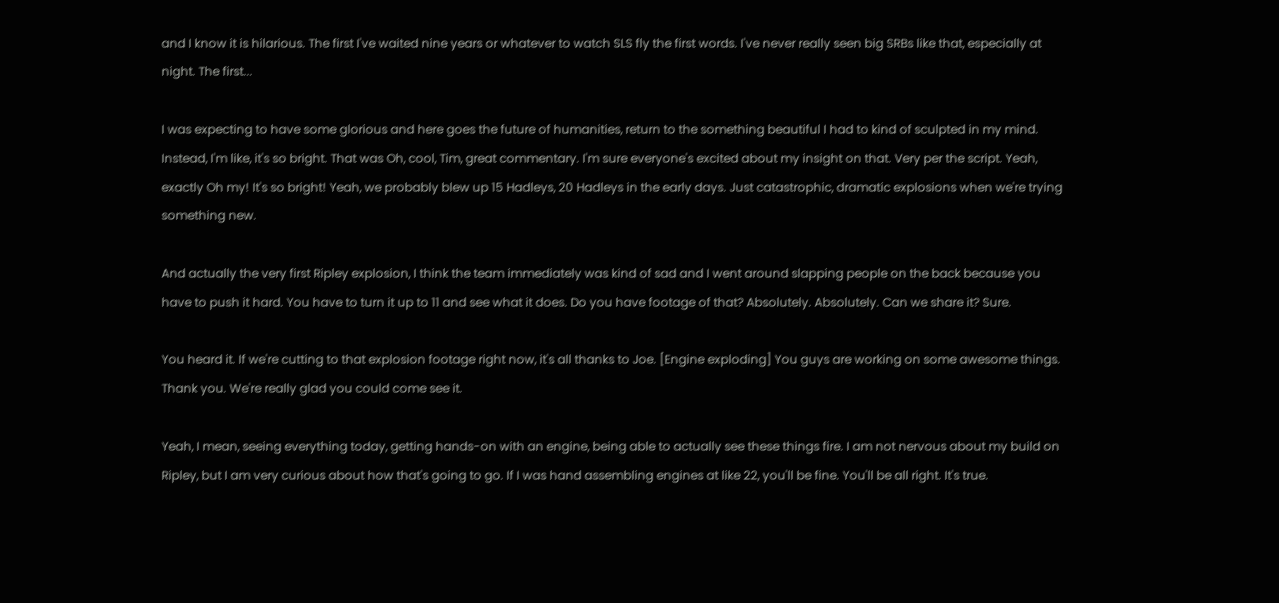and I know it is hilarious. The first I've waited nine years or whatever to watch SLS fly the first words. I've never really seen big SRBs like that, especially at night. The first...

I was expecting to have some glorious and here goes the future of humanities, return to the something beautiful I had to kind of sculpted in my mind. Instead, I'm like, it's so bright. That was Oh, cool, Tim, great commentary. I'm sure everyone's excited about my insight on that. Very per the script. Yeah, exactly Oh my! It's so bright! Yeah, we probably blew up 15 Hadleys, 20 Hadleys in the early days. Just catastrophic, dramatic explosions when we're trying something new.

And actually the very first Ripley explosion, I think the team immediately was kind of sad and I went around slapping people on the back because you have to push it hard. You have to turn it up to 11 and see what it does. Do you have footage of that? Absolutely. Absolutely. Can we share it? Sure.

You heard it. If we're cutting to that explosion footage right now, it's all thanks to Joe. [Engine exploding] You guys are working on some awesome things. Thank you. We're really glad you could come see it.

Yeah, I mean, seeing everything today, getting hands-on with an engine, being able to actually see these things fire. I am not nervous about my build on Ripley, but I am very curious about how that's going to go. If I was hand assembling engines at like 22, you'll be fine. You'll be all right. It's true.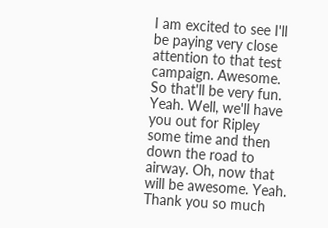I am excited to see I'll be paying very close attention to that test campaign. Awesome. So that'll be very fun. Yeah. Well, we'll have you out for Ripley some time and then down the road to airway. Oh, now that will be awesome. Yeah. Thank you so much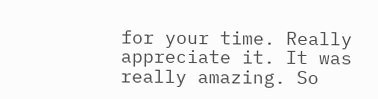for your time. Really appreciate it. It was really amazing. So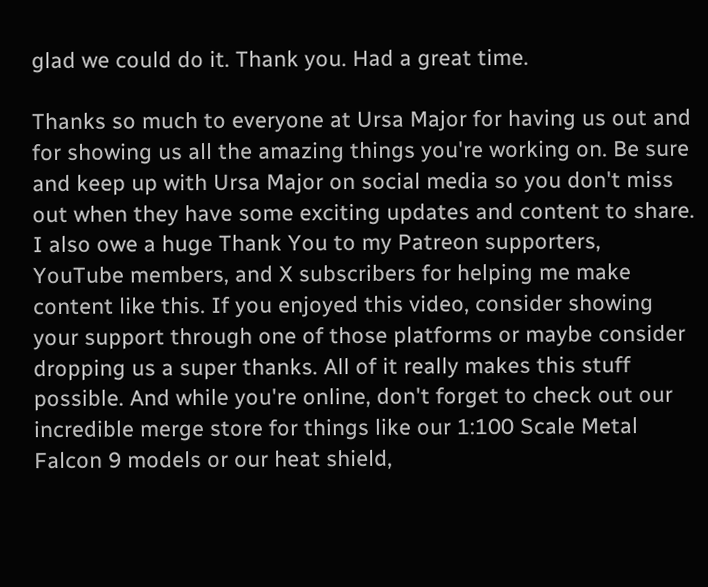glad we could do it. Thank you. Had a great time.

Thanks so much to everyone at Ursa Major for having us out and for showing us all the amazing things you're working on. Be sure and keep up with Ursa Major on social media so you don't miss out when they have some exciting updates and content to share. I also owe a huge Thank You to my Patreon supporters, YouTube members, and X subscribers for helping me make content like this. If you enjoyed this video, consider showing your support through one of those platforms or maybe consider dropping us a super thanks. All of it really makes this stuff possible. And while you're online, don't forget to check out our incredible merge store for things like our 1:100 Scale Metal Falcon 9 models or our heat shield,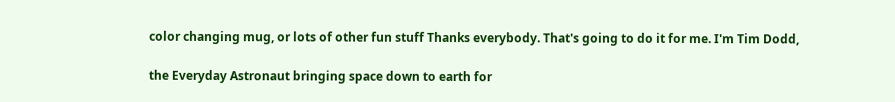color changing mug, or lots of other fun stuff Thanks everybody. That's going to do it for me. I'm Tim Dodd,

the Everyday Astronaut bringing space down to earth for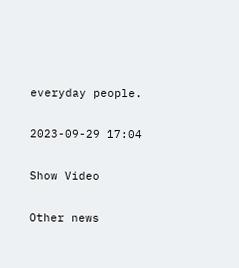everyday people.

2023-09-29 17:04

Show Video

Other news